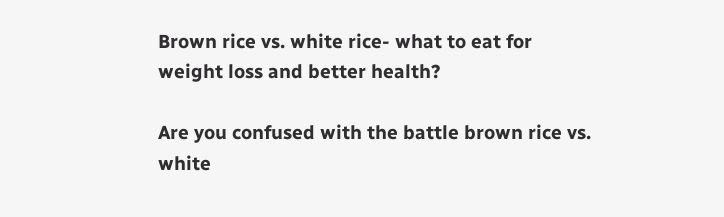Brown rice vs. white rice- what to eat for weight loss and better health?

Are you confused with the battle brown rice vs. white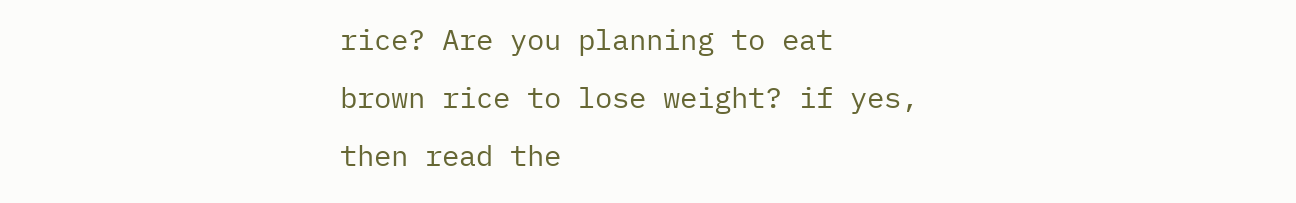rice? Are you planning to eat brown rice to lose weight? if yes, then read the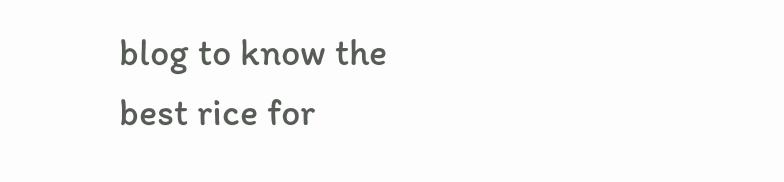blog to know the best rice for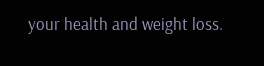your health and weight loss.